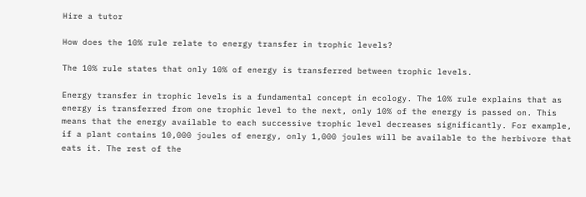Hire a tutor

How does the 10% rule relate to energy transfer in trophic levels?

The 10% rule states that only 10% of energy is transferred between trophic levels.

Energy transfer in trophic levels is a fundamental concept in ecology. The 10% rule explains that as energy is transferred from one trophic level to the next, only 10% of the energy is passed on. This means that the energy available to each successive trophic level decreases significantly. For example, if a plant contains 10,000 joules of energy, only 1,000 joules will be available to the herbivore that eats it. The rest of the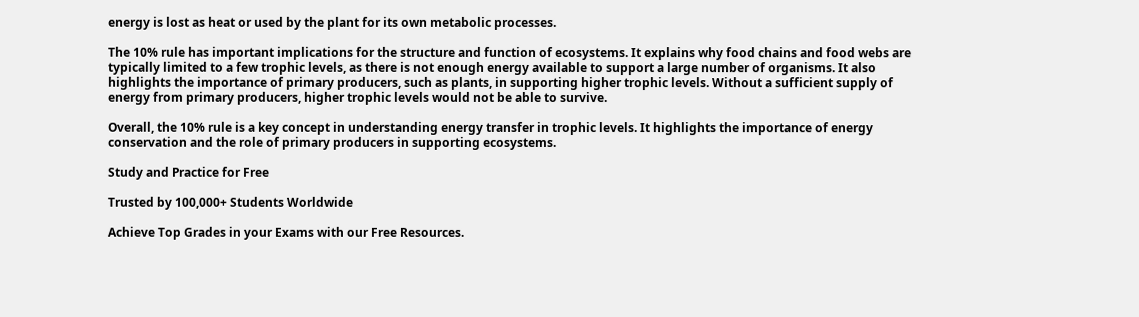energy is lost as heat or used by the plant for its own metabolic processes.

The 10% rule has important implications for the structure and function of ecosystems. It explains why food chains and food webs are typically limited to a few trophic levels, as there is not enough energy available to support a large number of organisms. It also highlights the importance of primary producers, such as plants, in supporting higher trophic levels. Without a sufficient supply of energy from primary producers, higher trophic levels would not be able to survive.

Overall, the 10% rule is a key concept in understanding energy transfer in trophic levels. It highlights the importance of energy conservation and the role of primary producers in supporting ecosystems.

Study and Practice for Free

Trusted by 100,000+ Students Worldwide

Achieve Top Grades in your Exams with our Free Resources.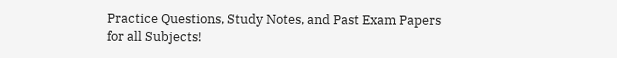Practice Questions, Study Notes, and Past Exam Papers for all Subjects!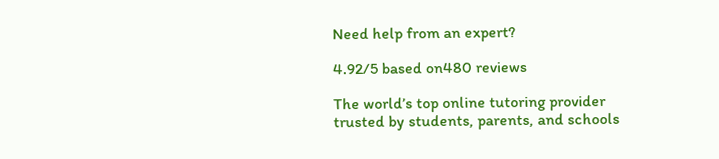Need help from an expert?

4.92/5 based on480 reviews

The world’s top online tutoring provider trusted by students, parents, and schools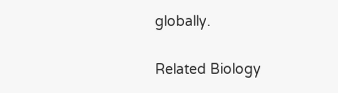globally.

Related Biology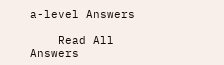a-level Answers

    Read All Answers